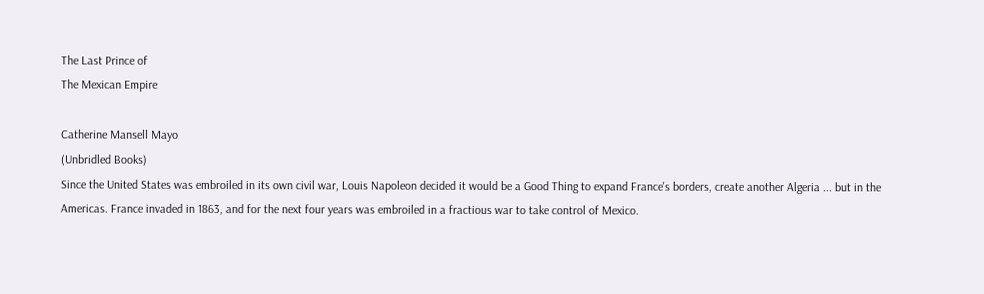The Last Prince of
The Mexican Empire

Catherine Mansell Mayo
(Unbridled Books)
Since the United States was embroiled in its own civil war, Louis Napoleon decided it would be a Good Thing to expand France's borders, create another Algeria ... but in the Americas. France invaded in 1863, and for the next four years was embroiled in a fractious war to take control of Mexico.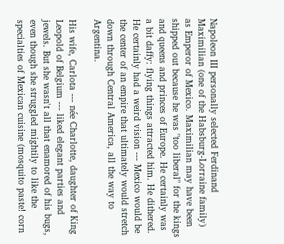Napoleon III personally selected Ferdinand Maximilian (one of the Habsburg-Lorraine family) as Emperor of Mexico. Maximilian may have been shipped out because he was "too liberal" for the kings and queens and princes of Europe. He certainly was a bit daffy: flying things attracted him. He dithered. He certainly had a weird vision --- Mexico would be the center of an empire that ultimately would stretch down through Central America, all the way to Argentina.

His wife, Carlota --- née Charlotte, daughter of King Leopold of Belgium --- liked elegant parties and jewels. But she wasn't all that enamored of his bugs, even though she struggled mightily to like the specialties of Mexican cuisine (mosquito paste! corn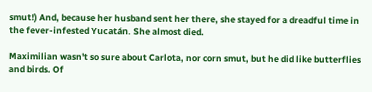smut!) And, because her husband sent her there, she stayed for a dreadful time in the fever-infested Yucatán. She almost died.

Maximilian wasn't so sure about Carlota, nor corn smut, but he did like butterflies and birds. Of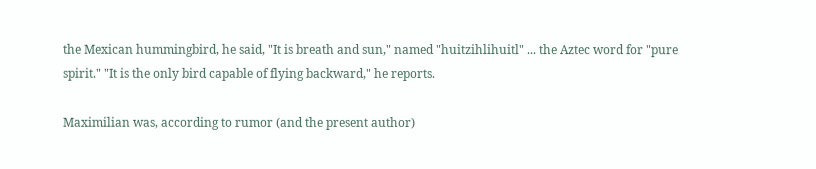the Mexican hummingbird, he said, "It is breath and sun," named "huitzihlihuitl" ... the Aztec word for "pure spirit." "It is the only bird capable of flying backward," he reports.

Maximilian was, according to rumor (and the present author)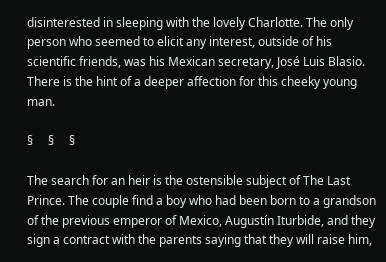disinterested in sleeping with the lovely Charlotte. The only person who seemed to elicit any interest, outside of his scientific friends, was his Mexican secretary, José Luis Blasio. There is the hint of a deeper affection for this cheeky young man.

§     §     §

The search for an heir is the ostensible subject of The Last Prince. The couple find a boy who had been born to a grandson of the previous emperor of Mexico, Augustín Iturbide, and they sign a contract with the parents saying that they will raise him,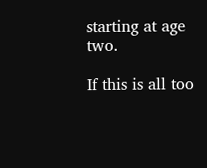starting at age two.

If this is all too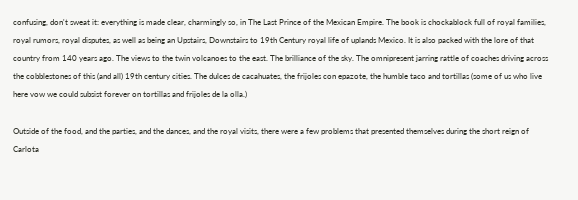confusing, don't sweat it: everything is made clear, charmingly so, in The Last Prince of the Mexican Empire. The book is chockablock full of royal families, royal rumors, royal disputes, as well as being an Upstairs, Downstairs to 19th Century royal life of uplands Mexico. It is also packed with the lore of that country from 140 years ago. The views to the twin volcanoes to the east. The brilliance of the sky. The omnipresent jarring rattle of coaches driving across the cobblestones of this (and all) 19th century cities. The dulces de cacahuates, the frijoles con epazote, the humble taco and tortillas (some of us who live here vow we could subsist forever on tortillas and frijoles de la olla.)

Outside of the food, and the parties, and the dances, and the royal visits, there were a few problems that presented themselves during the short reign of Carlota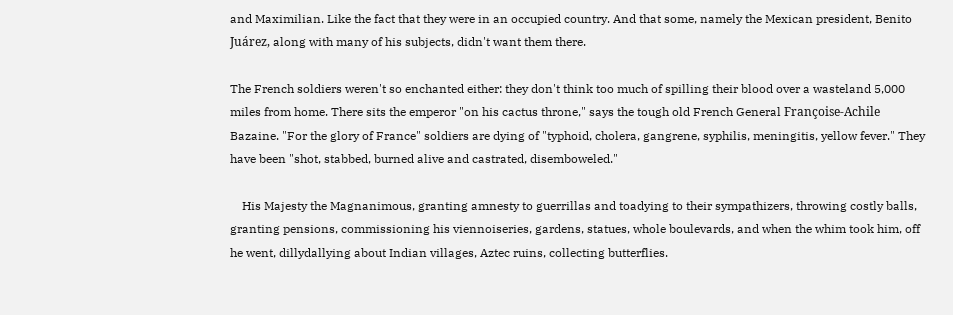and Maximilian. Like the fact that they were in an occupied country. And that some, namely the Mexican president, Benito Juárez, along with many of his subjects, didn't want them there.

The French soldiers weren't so enchanted either: they don't think too much of spilling their blood over a wasteland 5,000 miles from home. There sits the emperor "on his cactus throne," says the tough old French General Françoise-Achile Bazaine. "For the glory of France" soldiers are dying of "typhoid, cholera, gangrene, syphilis, meningitis, yellow fever." They have been "shot, stabbed, burned alive and castrated, disemboweled."

    His Majesty the Magnanimous, granting amnesty to guerrillas and toadying to their sympathizers, throwing costly balls, granting pensions, commissioning his viennoiseries, gardens, statues, whole boulevards, and when the whim took him, off he went, dillydallying about Indian villages, Aztec ruins, collecting butterflies.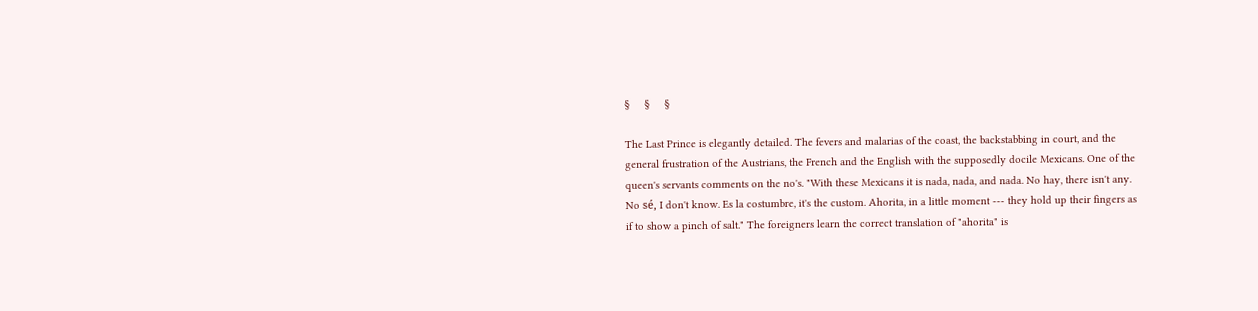§     §     §

The Last Prince is elegantly detailed. The fevers and malarias of the coast, the backstabbing in court, and the general frustration of the Austrians, the French and the English with the supposedly docile Mexicans. One of the queen's servants comments on the no's. "With these Mexicans it is nada, nada, and nada. No hay, there isn't any. No sé, I don't know. Es la costumbre, it's the custom. Ahorita, in a little moment --- they hold up their fingers as if to show a pinch of salt." The foreigners learn the correct translation of "ahorita" is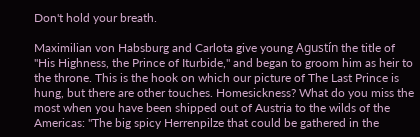Don't hold your breath.

Maximilian von Habsburg and Carlota give young Agustín the title of "His Highness, the Prince of Iturbide," and began to groom him as heir to the throne. This is the hook on which our picture of The Last Prince is hung, but there are other touches. Homesickness? What do you miss the most when you have been shipped out of Austria to the wilds of the Americas: "The big spicy Herrenpilze that could be gathered in the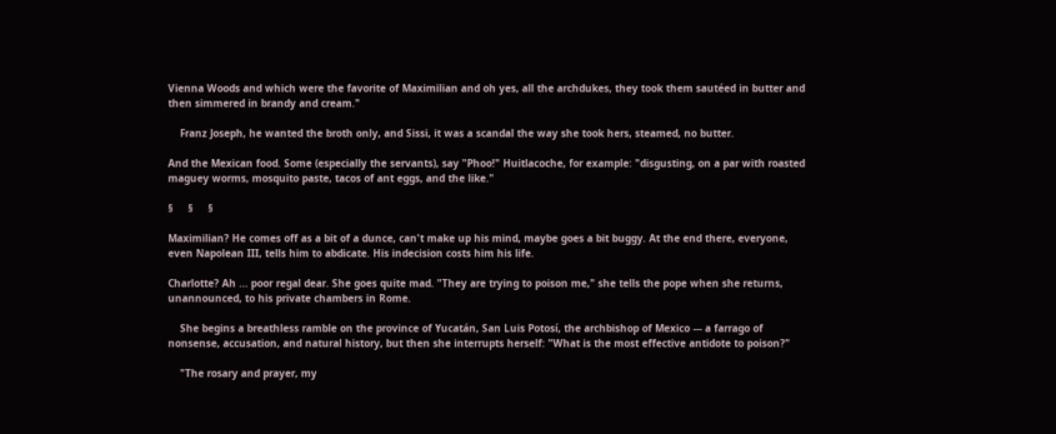Vienna Woods and which were the favorite of Maximilian and oh yes, all the archdukes, they took them sautéed in butter and then simmered in brandy and cream."

    Franz Joseph, he wanted the broth only, and Sissi, it was a scandal the way she took hers, steamed, no butter.

And the Mexican food. Some (especially the servants), say "Phoo!" Huitlacoche, for example: "disgusting, on a par with roasted maguey worms, mosquito paste, tacos of ant eggs, and the like."

§     §     §

Maximilian? He comes off as a bit of a dunce, can't make up his mind, maybe goes a bit buggy. At the end there, everyone, even Napolean III, tells him to abdicate. His indecision costs him his life.

Charlotte? Ah ... poor regal dear. She goes quite mad. "They are trying to poison me," she tells the pope when she returns, unannounced, to his private chambers in Rome.

    She begins a breathless ramble on the province of Yucatán, San Luis Potosí, the archbishop of Mexico --- a farrago of nonsense, accusation, and natural history, but then she interrupts herself: "What is the most effective antidote to poison?"

    "The rosary and prayer, my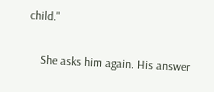child."

    She asks him again. His answer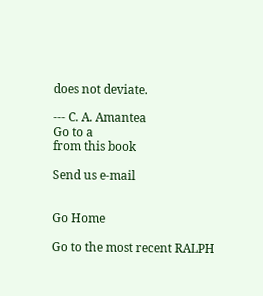does not deviate.

--- C. A. Amantea
Go to a
from this book

Send us e-mail


Go Home

Go to the most recent RALPH